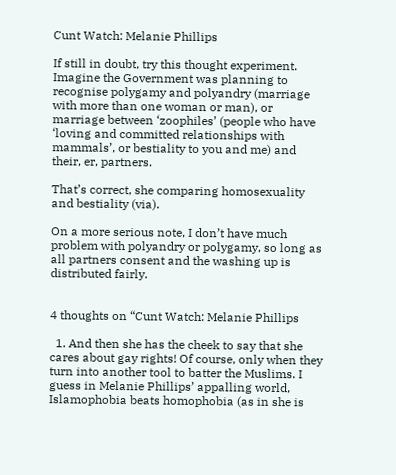Cunt Watch: Melanie Phillips

If still in doubt, try this thought experiment. Imagine the Government was planning to recognise polygamy and polyandry (marriage with more than one woman or man), or marriage between ‘zoophiles’ (people who have ‘loving and committed relationships with mammals’, or bestiality to you and me) and their, er, partners.

That’s correct, she comparing homosexuality and bestiality (via).

On a more serious note, I don’t have much problem with polyandry or polygamy, so long as all partners consent and the washing up is distributed fairly.


4 thoughts on “Cunt Watch: Melanie Phillips

  1. And then she has the cheek to say that she cares about gay rights! Of course, only when they turn into another tool to batter the Muslims. I guess in Melanie Phillips’ appalling world, Islamophobia beats homophobia (as in she is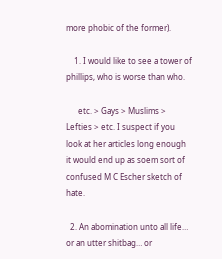more phobic of the former).

    1. I would like to see a tower of phillips, who is worse than who.

      etc. > Gays > Muslims > Lefties > etc. I suspect if you look at her articles long enough it would end up as soem sort of confused M C Escher sketch of hate.

  2. An abomination unto all life… or an utter shitbag… or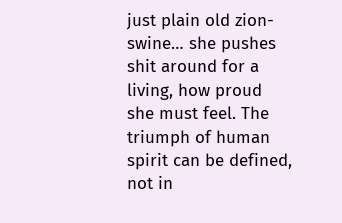just plain old zion-swine… she pushes shit around for a living, how proud she must feel. The triumph of human spirit can be defined, not in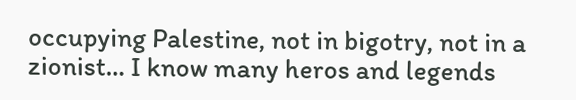occupying Palestine, not in bigotry, not in a zionist… I know many heros and legends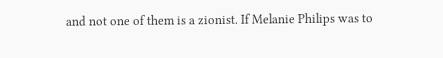and not one of them is a zionist. If Melanie Philips was to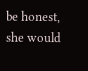be honest, she would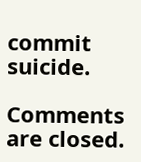commit suicide.

Comments are closed.